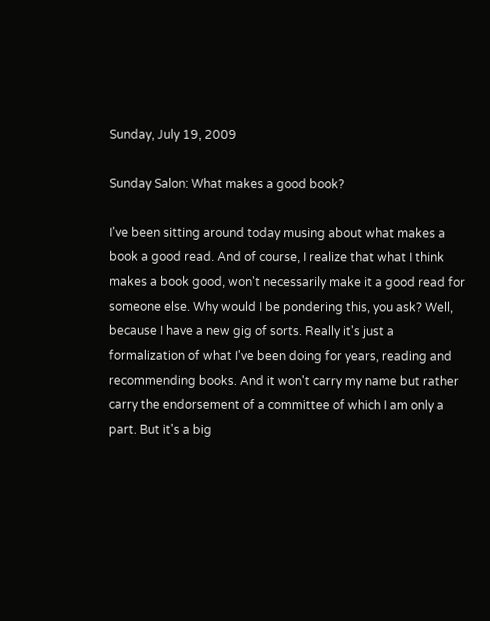Sunday, July 19, 2009

Sunday Salon: What makes a good book?

I've been sitting around today musing about what makes a book a good read. And of course, I realize that what I think makes a book good, won't necessarily make it a good read for someone else. Why would I be pondering this, you ask? Well, because I have a new gig of sorts. Really it's just a formalization of what I've been doing for years, reading and recommending books. And it won't carry my name but rather carry the endorsement of a committee of which I am only a part. But it's a big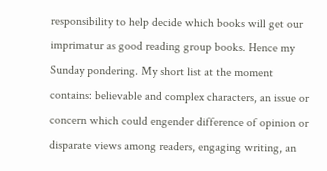responsibility to help decide which books will get our imprimatur as good reading group books. Hence my Sunday pondering. My short list at the moment contains: believable and complex characters, an issue or concern which could engender difference of opinion or disparate views among readers, engaging writing, an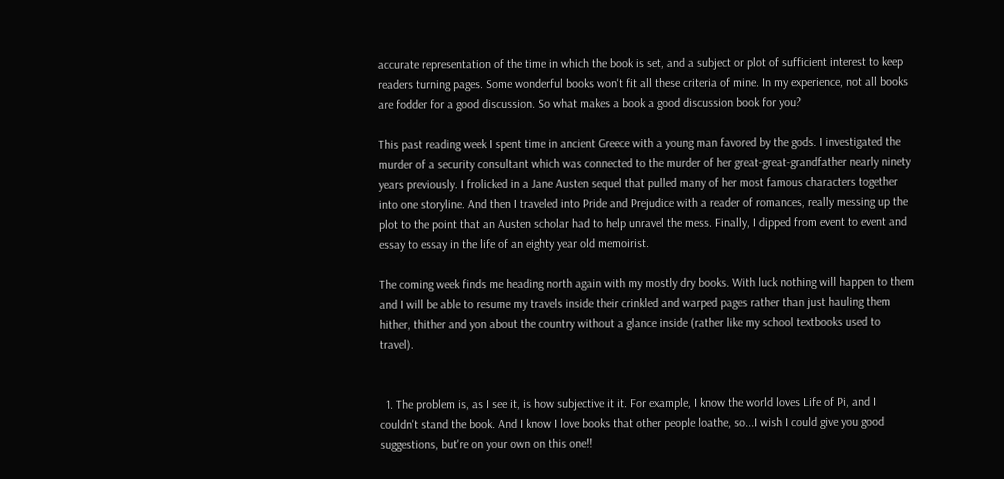accurate representation of the time in which the book is set, and a subject or plot of sufficient interest to keep readers turning pages. Some wonderful books won't fit all these criteria of mine. In my experience, not all books are fodder for a good discussion. So what makes a book a good discussion book for you?

This past reading week I spent time in ancient Greece with a young man favored by the gods. I investigated the murder of a security consultant which was connected to the murder of her great-great-grandfather nearly ninety years previously. I frolicked in a Jane Austen sequel that pulled many of her most famous characters together into one storyline. And then I traveled into Pride and Prejudice with a reader of romances, really messing up the plot to the point that an Austen scholar had to help unravel the mess. Finally, I dipped from event to event and essay to essay in the life of an eighty year old memoirist.

The coming week finds me heading north again with my mostly dry books. With luck nothing will happen to them and I will be able to resume my travels inside their crinkled and warped pages rather than just hauling them hither, thither and yon about the country without a glance inside (rather like my school textbooks used to travel).


  1. The problem is, as I see it, is how subjective it it. For example, I know the world loves Life of Pi, and I couldn't stand the book. And I know I love books that other people loathe, so...I wish I could give you good suggestions, but're on your own on this one!!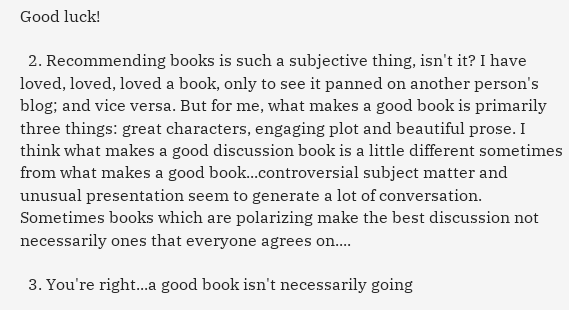Good luck!

  2. Recommending books is such a subjective thing, isn't it? I have loved, loved, loved a book, only to see it panned on another person's blog; and vice versa. But for me, what makes a good book is primarily three things: great characters, engaging plot and beautiful prose. I think what makes a good discussion book is a little different sometimes from what makes a good book...controversial subject matter and unusual presentation seem to generate a lot of conversation. Sometimes books which are polarizing make the best discussion not necessarily ones that everyone agrees on....

  3. You're right...a good book isn't necessarily going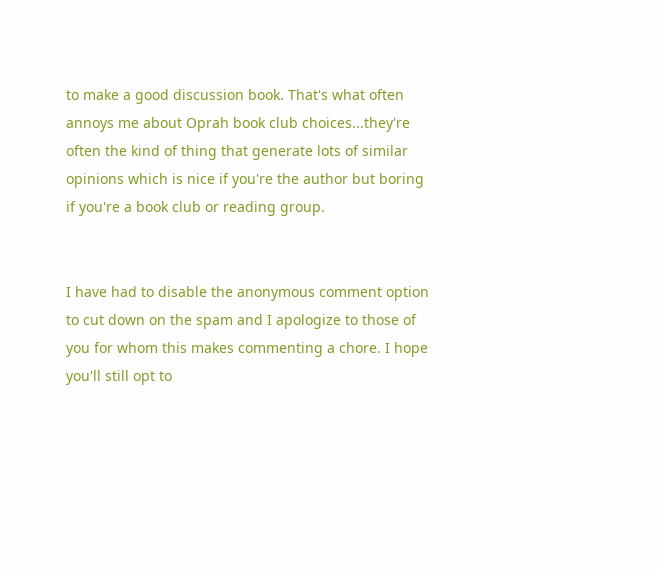to make a good discussion book. That's what often annoys me about Oprah book club choices...they're often the kind of thing that generate lots of similar opinions which is nice if you're the author but boring if you're a book club or reading group.


I have had to disable the anonymous comment option to cut down on the spam and I apologize to those of you for whom this makes commenting a chore. I hope you'll still opt to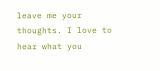leave me your thoughts. I love to hear what you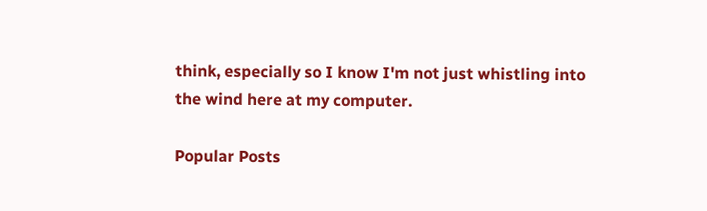think, especially so I know I'm not just whistling into the wind here at my computer.

Popular Posts